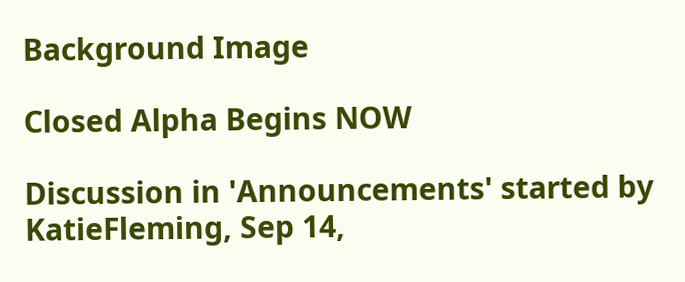Background Image

Closed Alpha Begins NOW

Discussion in 'Announcements' started by KatieFleming, Sep 14,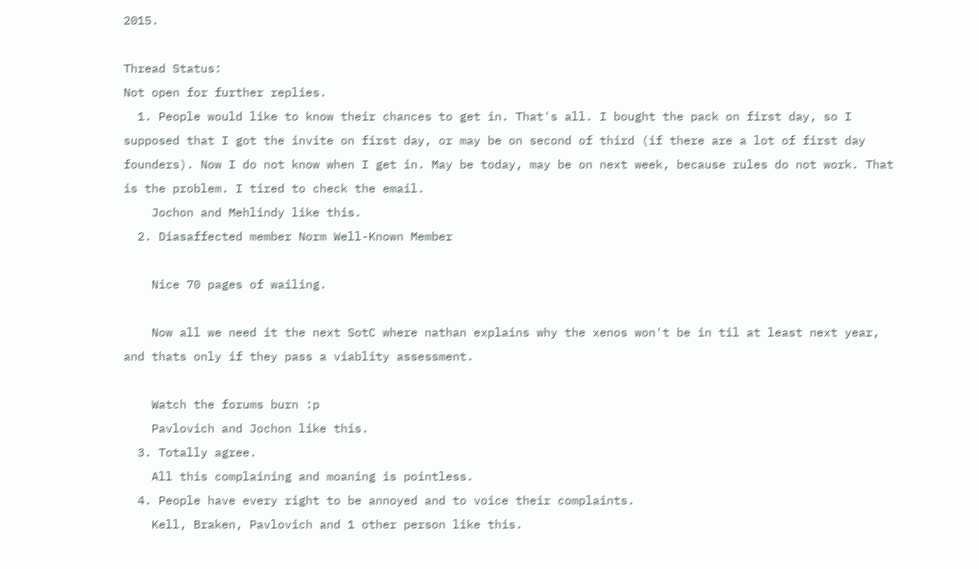2015.

Thread Status:
Not open for further replies.
  1. People would like to know their chances to get in. That's all. I bought the pack on first day, so I supposed that I got the invite on first day, or may be on second of third (if there are a lot of first day founders). Now I do not know when I get in. May be today, may be on next week, because rules do not work. That is the problem. I tired to check the email.
    Jochon and Mehlindy like this.
  2. Diasaffected member Norm Well-Known Member

    Nice 70 pages of wailing.

    Now all we need it the next SotC where nathan explains why the xenos won't be in til at least next year, and thats only if they pass a viablity assessment.

    Watch the forums burn :p
    Pavlovich and Jochon like this.
  3. Totally agree.
    All this complaining and moaning is pointless.
  4. People have every right to be annoyed and to voice their complaints.
    Kell, Braken, Pavlovich and 1 other person like this.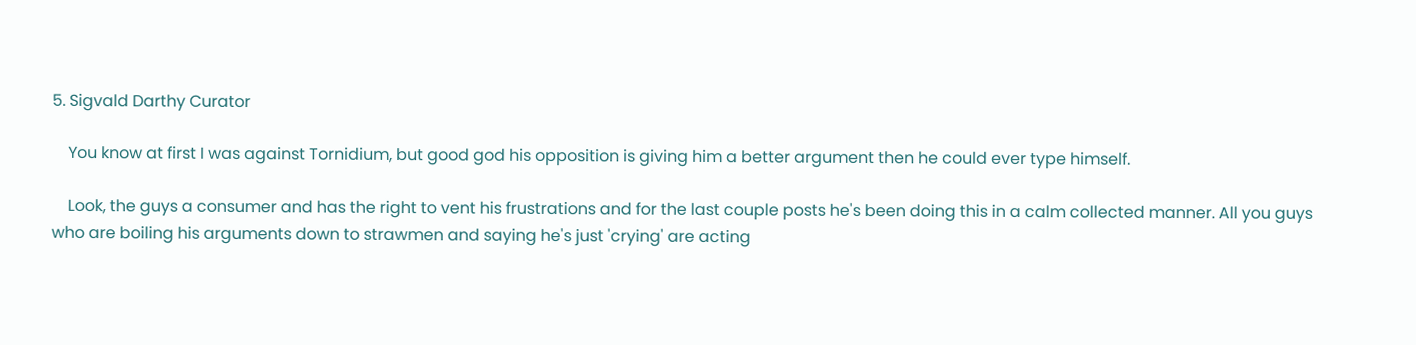5. Sigvald Darthy Curator

    You know at first I was against Tornidium, but good god his opposition is giving him a better argument then he could ever type himself.

    Look, the guys a consumer and has the right to vent his frustrations and for the last couple posts he's been doing this in a calm collected manner. All you guys who are boiling his arguments down to strawmen and saying he's just 'crying' are acting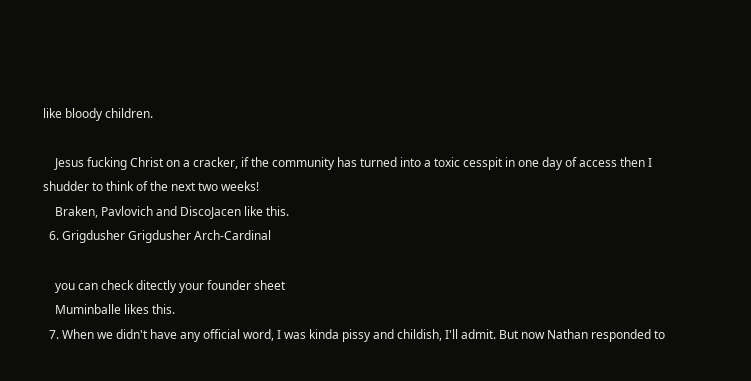like bloody children.

    Jesus fucking Christ on a cracker, if the community has turned into a toxic cesspit in one day of access then I shudder to think of the next two weeks!
    Braken, Pavlovich and DiscoJacen like this.
  6. Grigdusher Grigdusher Arch-Cardinal

    you can check ditectly your founder sheet
    Muminballe likes this.
  7. When we didn't have any official word, I was kinda pissy and childish, I'll admit. But now Nathan responded to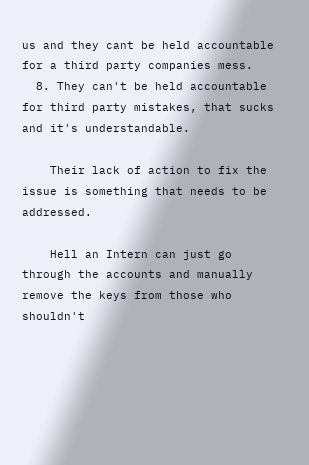us and they cant be held accountable for a third party companies mess.
  8. They can't be held accountable for third party mistakes, that sucks and it's understandable.

    Their lack of action to fix the issue is something that needs to be addressed.

    Hell an Intern can just go through the accounts and manually remove the keys from those who shouldn't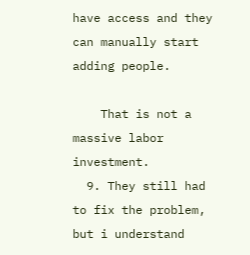have access and they can manually start adding people.

    That is not a massive labor investment.
  9. They still had to fix the problem, but i understand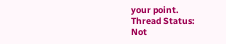your point.
Thread Status:
Not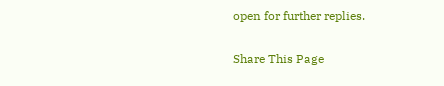open for further replies.

Share This Page